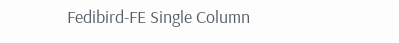Fedibird-FE Single Column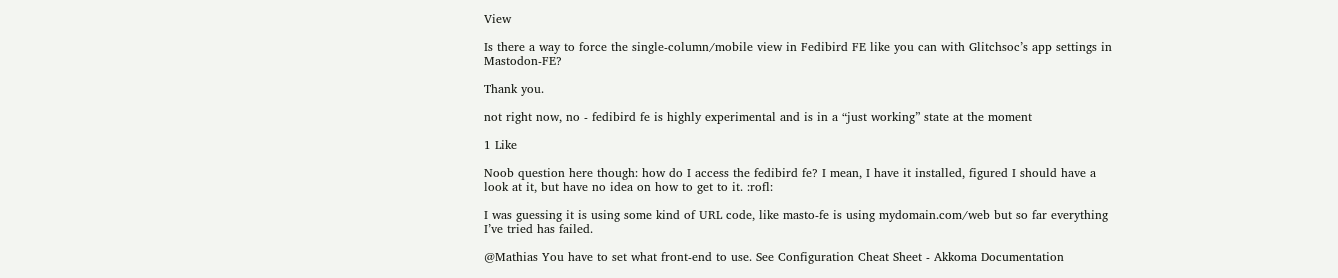View

Is there a way to force the single-column/mobile view in Fedibird FE like you can with Glitchsoc’s app settings in Mastodon-FE?

Thank you.

not right now, no - fedibird fe is highly experimental and is in a “just working” state at the moment

1 Like

Noob question here though: how do I access the fedibird fe? I mean, I have it installed, figured I should have a look at it, but have no idea on how to get to it. :rofl:

I was guessing it is using some kind of URL code, like masto-fe is using mydomain.com/web but so far everything I’ve tried has failed.

@Mathias You have to set what front-end to use. See Configuration Cheat Sheet - Akkoma Documentation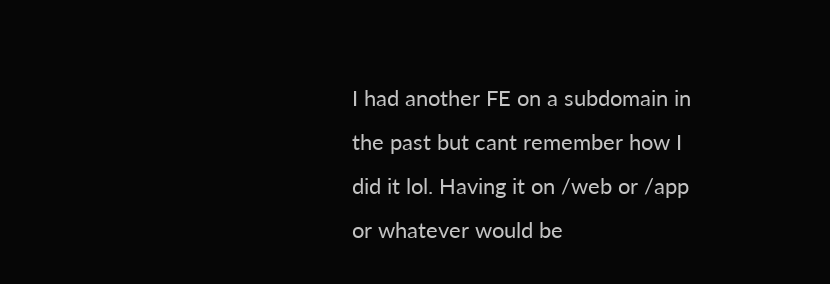I had another FE on a subdomain in the past but cant remember how I did it lol. Having it on /web or /app or whatever would be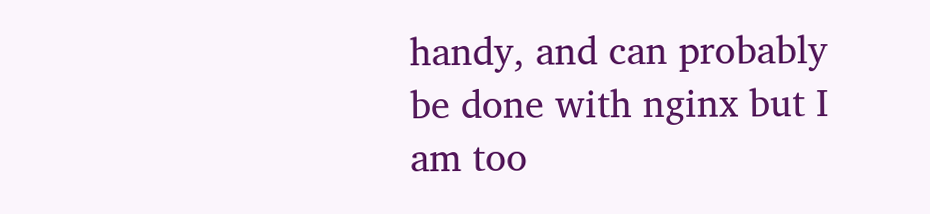handy, and can probably be done with nginx but I am too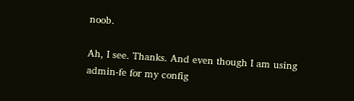noob.

Ah, I see. Thanks. And even though I am using admin-fe for my config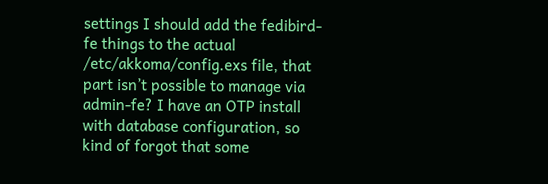settings I should add the fedibird-fe things to the actual /etc/akkoma/config.exs file, that part isn’t possible to manage via admin-fe? I have an OTP install with database configuration, so kind of forgot that some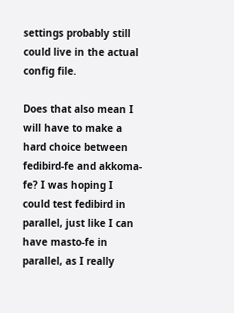settings probably still could live in the actual config file.

Does that also mean I will have to make a hard choice between fedibird-fe and akkoma-fe? I was hoping I could test fedibird in parallel, just like I can have masto-fe in parallel, as I really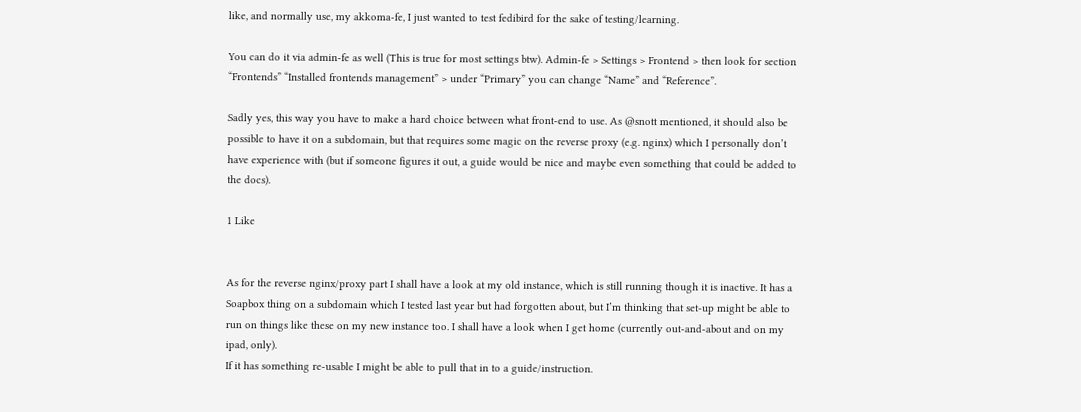like, and normally use, my akkoma-fe, I just wanted to test fedibird for the sake of testing/learning.

You can do it via admin-fe as well (This is true for most settings btw). Admin-fe > Settings > Frontend > then look for section “Frontends” “Installed frontends management” > under “Primary” you can change “Name” and “Reference”.

Sadly yes, this way you have to make a hard choice between what front-end to use. As @snott mentioned, it should also be possible to have it on a subdomain, but that requires some magic on the reverse proxy (e.g. nginx) which I personally don’t have experience with (but if someone figures it out, a guide would be nice and maybe even something that could be added to the docs).

1 Like


As for the reverse nginx/proxy part I shall have a look at my old instance, which is still running though it is inactive. It has a Soapbox thing on a subdomain which I tested last year but had forgotten about, but I’m thinking that set-up might be able to run on things like these on my new instance too. I shall have a look when I get home (currently out-and-about and on my ipad, only).
If it has something re-usable I might be able to pull that in to a guide/instruction.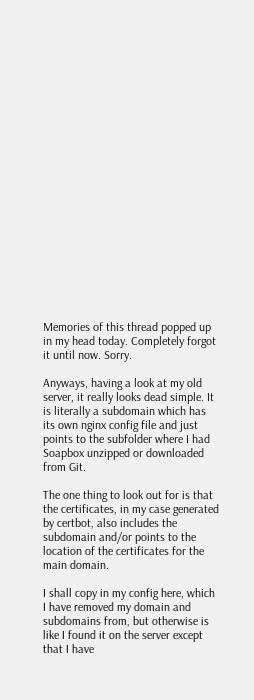Memories of this thread popped up in my head today. Completely forgot it until now. Sorry.

Anyways, having a look at my old server, it really looks dead simple. It is literally a subdomain which has its own nginx config file and just points to the subfolder where I had Soapbox unzipped or downloaded from Git.

The one thing to look out for is that the certificates, in my case generated by certbot, also includes the subdomain and/or points to the location of the certificates for the main domain.

I shall copy in my config here, which I have removed my domain and subdomains from, but otherwise is like I found it on the server except that I have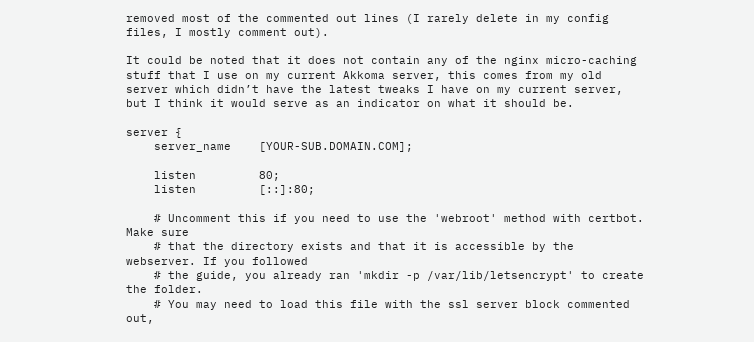removed most of the commented out lines (I rarely delete in my config files, I mostly comment out).

It could be noted that it does not contain any of the nginx micro-caching stuff that I use on my current Akkoma server, this comes from my old server which didn’t have the latest tweaks I have on my current server, but I think it would serve as an indicator on what it should be.

server {
    server_name    [YOUR-SUB.DOMAIN.COM];

    listen         80;
    listen         [::]:80;

    # Uncomment this if you need to use the 'webroot' method with certbot. Make sure
    # that the directory exists and that it is accessible by the webserver. If you followed
    # the guide, you already ran 'mkdir -p /var/lib/letsencrypt' to create the folder.
    # You may need to load this file with the ssl server block commented out,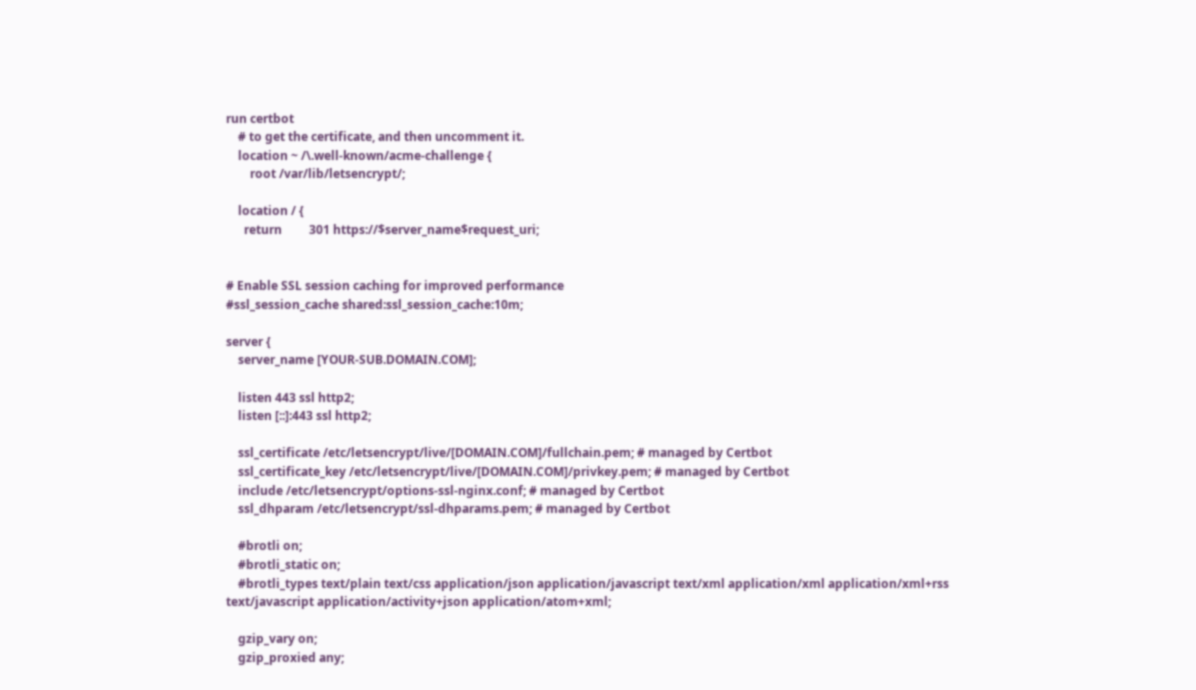run certbot
    # to get the certificate, and then uncomment it.
    location ~ /\.well-known/acme-challenge {
        root /var/lib/letsencrypt/;

    location / {
      return         301 https://$server_name$request_uri;


# Enable SSL session caching for improved performance
#ssl_session_cache shared:ssl_session_cache:10m;

server {
    server_name [YOUR-SUB.DOMAIN.COM];

    listen 443 ssl http2;
    listen [::]:443 ssl http2;

    ssl_certificate /etc/letsencrypt/live/[DOMAIN.COM]/fullchain.pem; # managed by Certbot
    ssl_certificate_key /etc/letsencrypt/live/[DOMAIN.COM]/privkey.pem; # managed by Certbot
    include /etc/letsencrypt/options-ssl-nginx.conf; # managed by Certbot
    ssl_dhparam /etc/letsencrypt/ssl-dhparams.pem; # managed by Certbot

    #brotli on;
    #brotli_static on;
    #brotli_types text/plain text/css application/json application/javascript text/xml application/xml application/xml+rss text/javascript application/activity+json application/atom+xml;

    gzip_vary on;
    gzip_proxied any;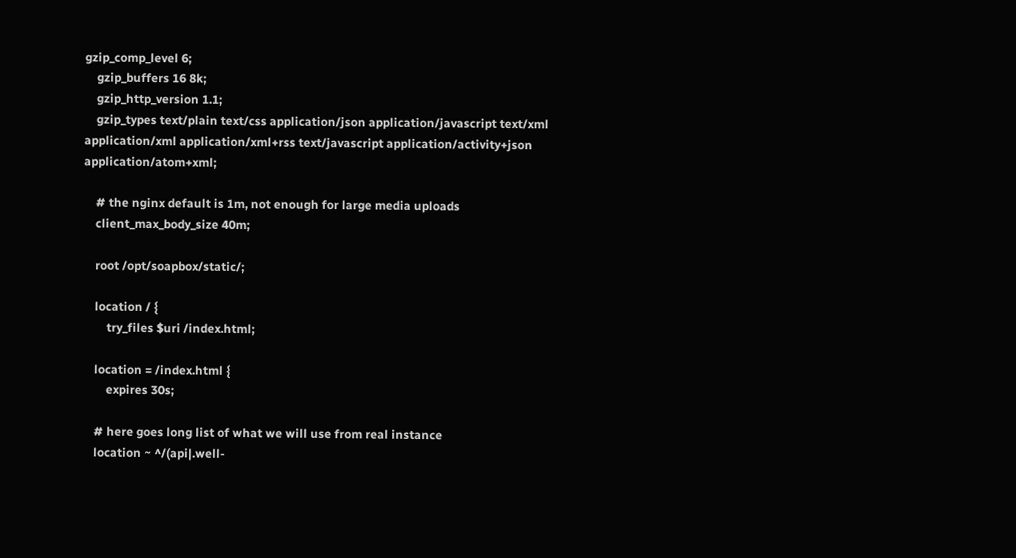gzip_comp_level 6;
    gzip_buffers 16 8k;
    gzip_http_version 1.1;
    gzip_types text/plain text/css application/json application/javascript text/xml application/xml application/xml+rss text/javascript application/activity+json application/atom+xml;

    # the nginx default is 1m, not enough for large media uploads
    client_max_body_size 40m;

    root /opt/soapbox/static/;

    location / {
        try_files $uri /index.html;

    location = /index.html {
        expires 30s;

    # here goes long list of what we will use from real instance
    location ~ ^/(api|.well-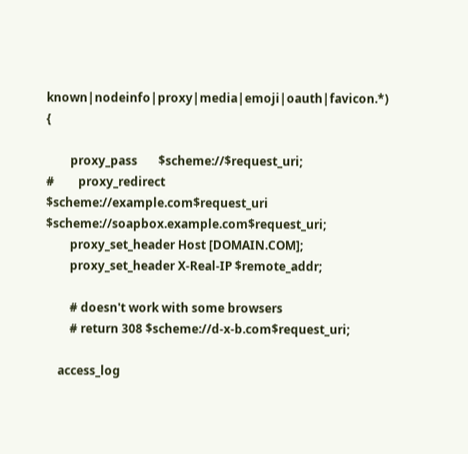known|nodeinfo|proxy|media|emoji|oauth|favicon.*) {

        proxy_pass       $scheme://$request_uri;
#        proxy_redirect   $scheme://example.com$request_uri $scheme://soapbox.example.com$request_uri;
        proxy_set_header Host [DOMAIN.COM];
        proxy_set_header X-Real-IP $remote_addr;

        # doesn't work with some browsers
        # return 308 $scheme://d-x-b.com$request_uri;

    access_log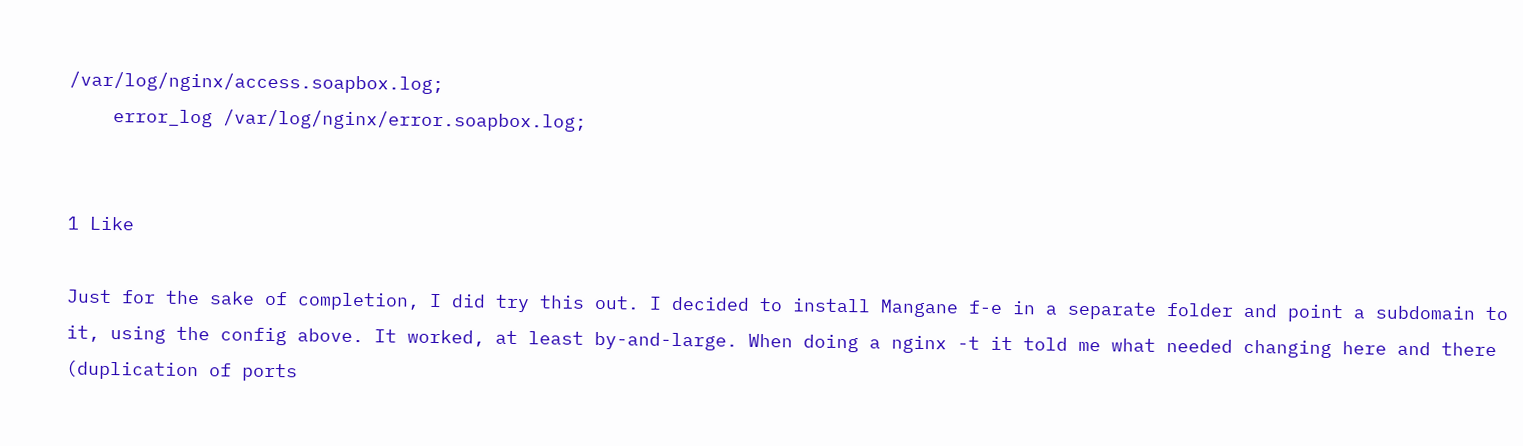/var/log/nginx/access.soapbox.log;
    error_log /var/log/nginx/error.soapbox.log;


1 Like

Just for the sake of completion, I did try this out. I decided to install Mangane f-e in a separate folder and point a subdomain to it, using the config above. It worked, at least by-and-large. When doing a nginx -t it told me what needed changing here and there (duplication of ports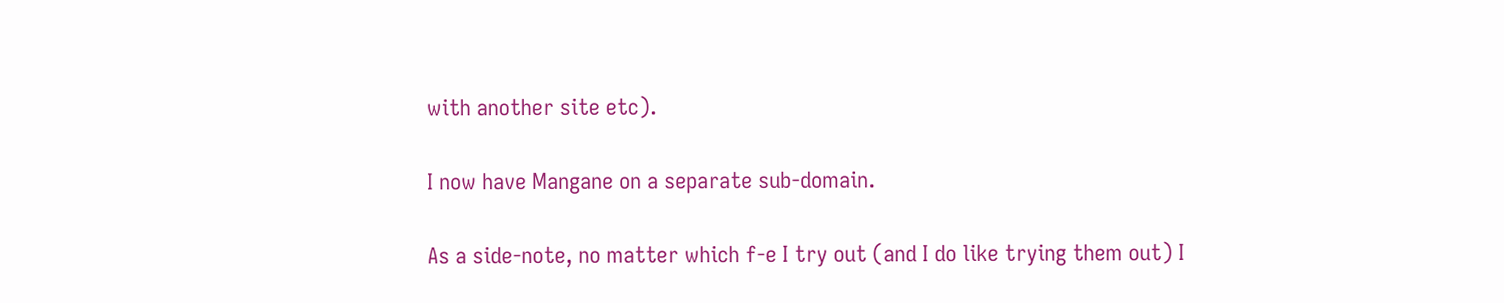with another site etc).

I now have Mangane on a separate sub-domain.

As a side-note, no matter which f-e I try out (and I do like trying them out) I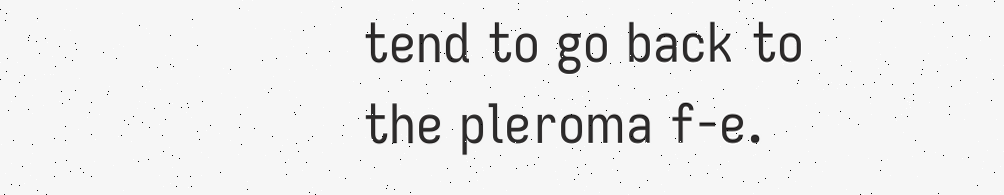tend to go back to the pleroma f-e.